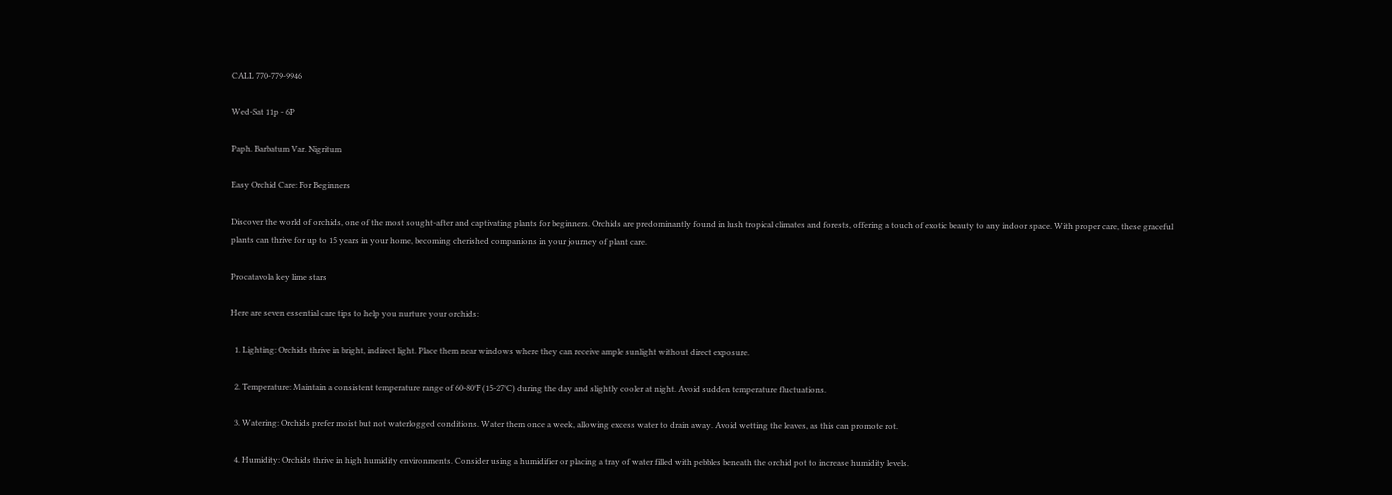CALL 770-779-9946

Wed-Sat 11p - 6P

Paph. Barbatum Var. Nigritum

Easy Orchid Care: For Beginners

Discover the world of orchids, one of the most sought-after and captivating plants for beginners. Orchids are predominantly found in lush tropical climates and forests, offering a touch of exotic beauty to any indoor space. With proper care, these graceful plants can thrive for up to 15 years in your home, becoming cherished companions in your journey of plant care.

Procatavola key lime stars

Here are seven essential care tips to help you nurture your orchids:

  1. Lighting: Orchids thrive in bright, indirect light. Place them near windows where they can receive ample sunlight without direct exposure.

  2. Temperature: Maintain a consistent temperature range of 60-80°F (15-27°C) during the day and slightly cooler at night. Avoid sudden temperature fluctuations.

  3. Watering: Orchids prefer moist but not waterlogged conditions. Water them once a week, allowing excess water to drain away. Avoid wetting the leaves, as this can promote rot.

  4. Humidity: Orchids thrive in high humidity environments. Consider using a humidifier or placing a tray of water filled with pebbles beneath the orchid pot to increase humidity levels.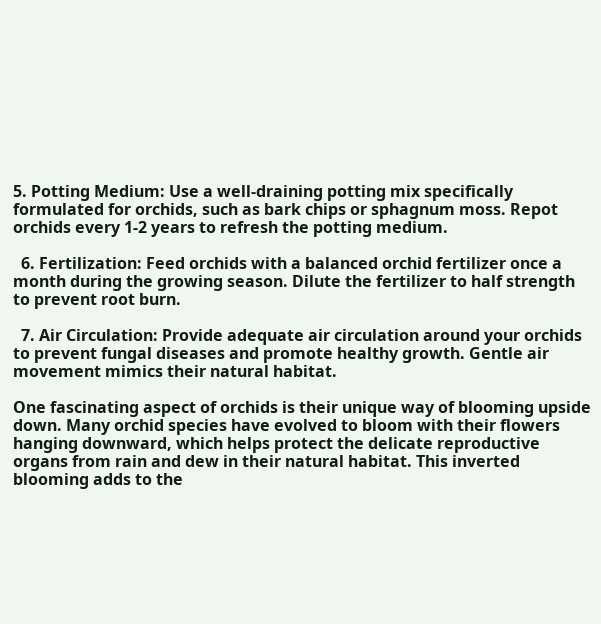5. Potting Medium: Use a well-draining potting mix specifically formulated for orchids, such as bark chips or sphagnum moss. Repot orchids every 1-2 years to refresh the potting medium.

  6. Fertilization: Feed orchids with a balanced orchid fertilizer once a month during the growing season. Dilute the fertilizer to half strength to prevent root burn.

  7. Air Circulation: Provide adequate air circulation around your orchids to prevent fungal diseases and promote healthy growth. Gentle air movement mimics their natural habitat.

One fascinating aspect of orchids is their unique way of blooming upside down. Many orchid species have evolved to bloom with their flowers hanging downward, which helps protect the delicate reproductive organs from rain and dew in their natural habitat. This inverted blooming adds to the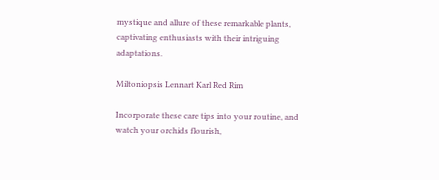mystique and allure of these remarkable plants, captivating enthusiasts with their intriguing adaptations.

Miltoniopsis Lennart Karl Red Rim

Incorporate these care tips into your routine, and watch your orchids flourish,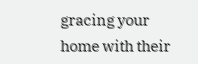gracing your home with their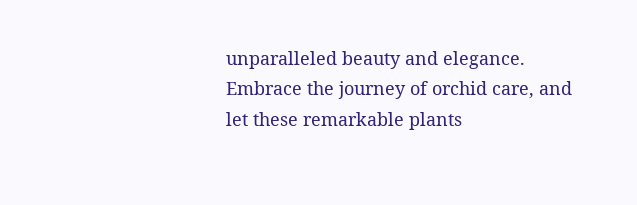unparalleled beauty and elegance. Embrace the journey of orchid care, and let these remarkable plants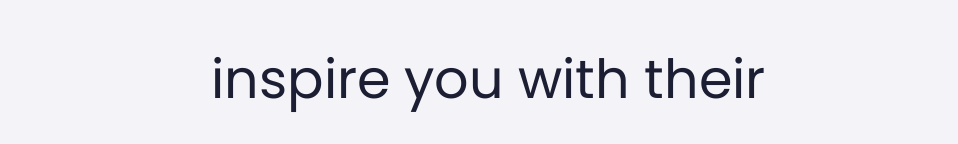inspire you with their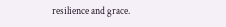resilience and grace.